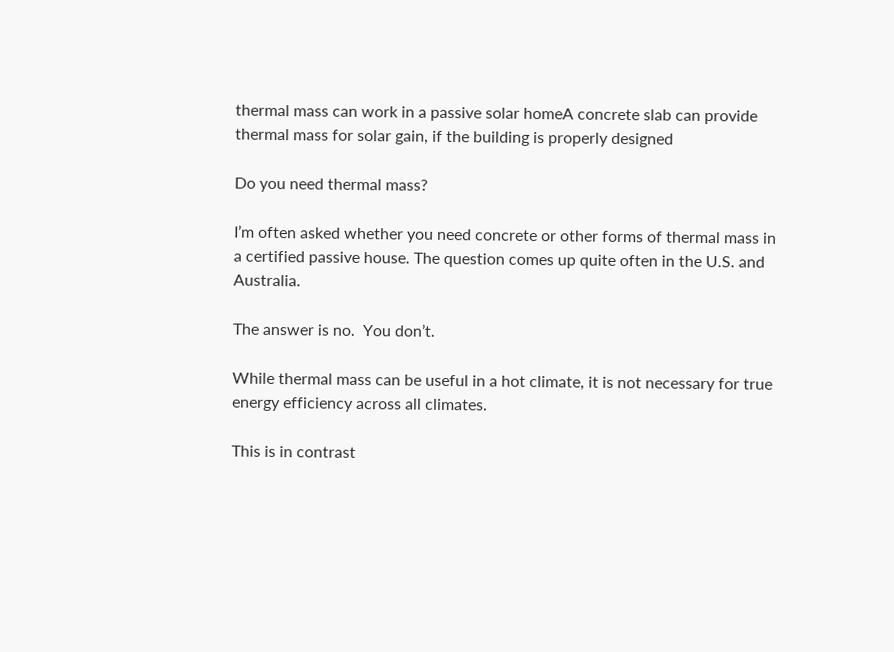thermal mass can work in a passive solar homeA concrete slab can provide thermal mass for solar gain, if the building is properly designed

Do you need thermal mass?

I’m often asked whether you need concrete or other forms of thermal mass in a certified passive house. The question comes up quite often in the U.S. and Australia.

The answer is no.  You don’t.

While thermal mass can be useful in a hot climate, it is not necessary for true energy efficiency across all climates.

This is in contrast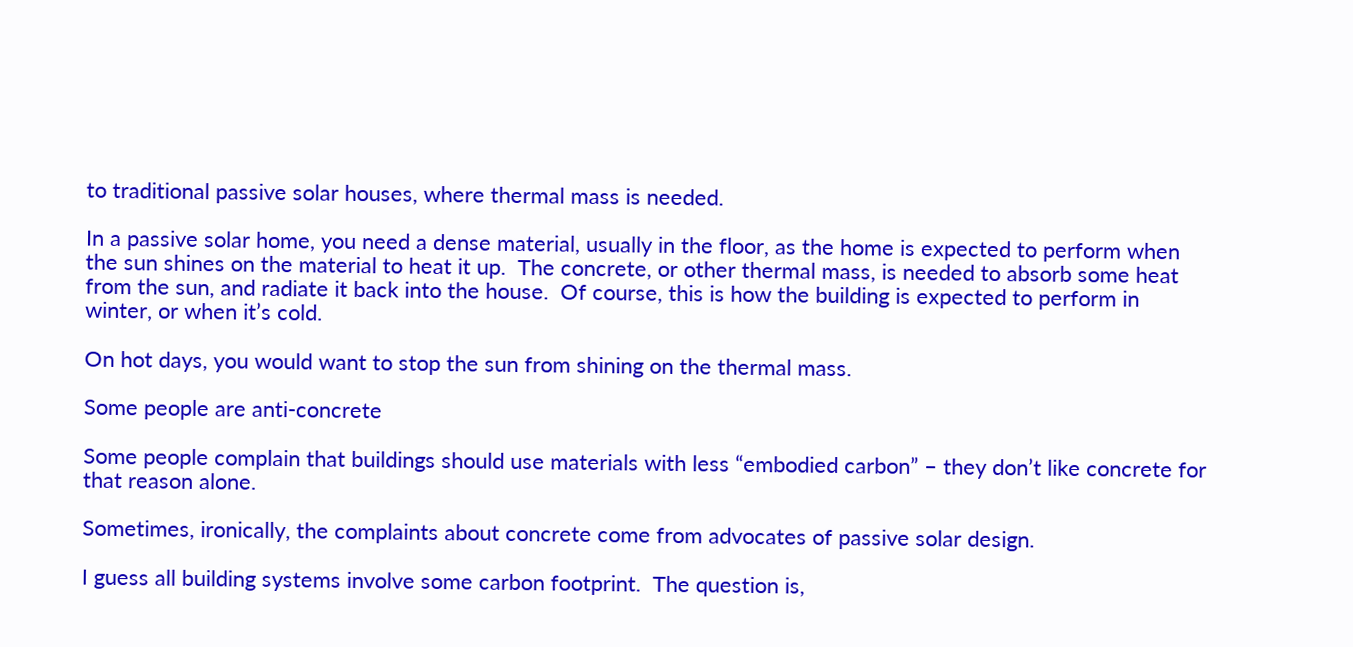to traditional passive solar houses, where thermal mass is needed.

In a passive solar home, you need a dense material, usually in the floor, as the home is expected to perform when the sun shines on the material to heat it up.  The concrete, or other thermal mass, is needed to absorb some heat from the sun, and radiate it back into the house.  Of course, this is how the building is expected to perform in winter, or when it’s cold.

On hot days, you would want to stop the sun from shining on the thermal mass.

Some people are anti-concrete

Some people complain that buildings should use materials with less “embodied carbon” – they don’t like concrete for that reason alone.

Sometimes, ironically, the complaints about concrete come from advocates of passive solar design.

I guess all building systems involve some carbon footprint.  The question is,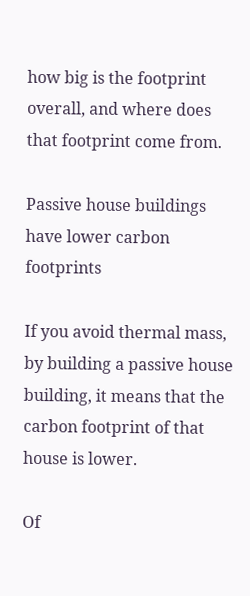how big is the footprint overall, and where does that footprint come from.

Passive house buildings have lower carbon footprints

If you avoid thermal mass, by building a passive house building, it means that the carbon footprint of that house is lower.

Of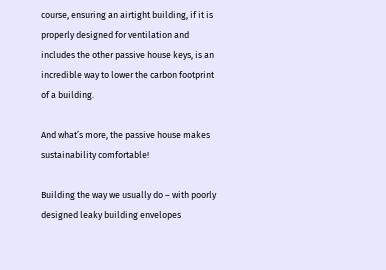course, ensuring an airtight building, if it is properly designed for ventilation and includes the other passive house keys, is an incredible way to lower the carbon footprint of a building.

And what’s more, the passive house makes sustainability comfortable!

Building the way we usually do – with poorly designed leaky building envelopes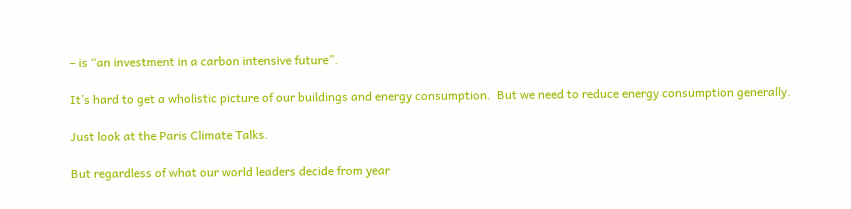– is “an investment in a carbon intensive future”.

It’s hard to get a wholistic picture of our buildings and energy consumption.  But we need to reduce energy consumption generally.

Just look at the Paris Climate Talks.

But regardless of what our world leaders decide from year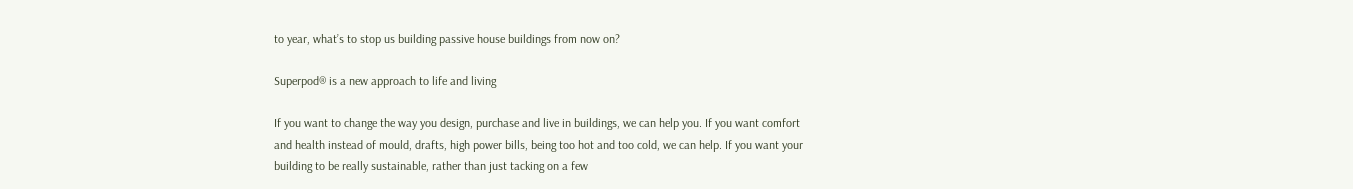to year, what’s to stop us building passive house buildings from now on?

Superpod® is a new approach to life and living

If you want to change the way you design, purchase and live in buildings, we can help you. If you want comfort and health instead of mould, drafts, high power bills, being too hot and too cold, we can help. If you want your building to be really sustainable, rather than just tacking on a few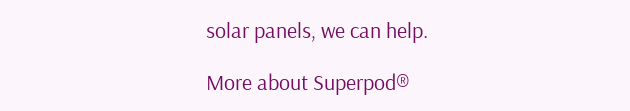solar panels, we can help.

More about Superpod®